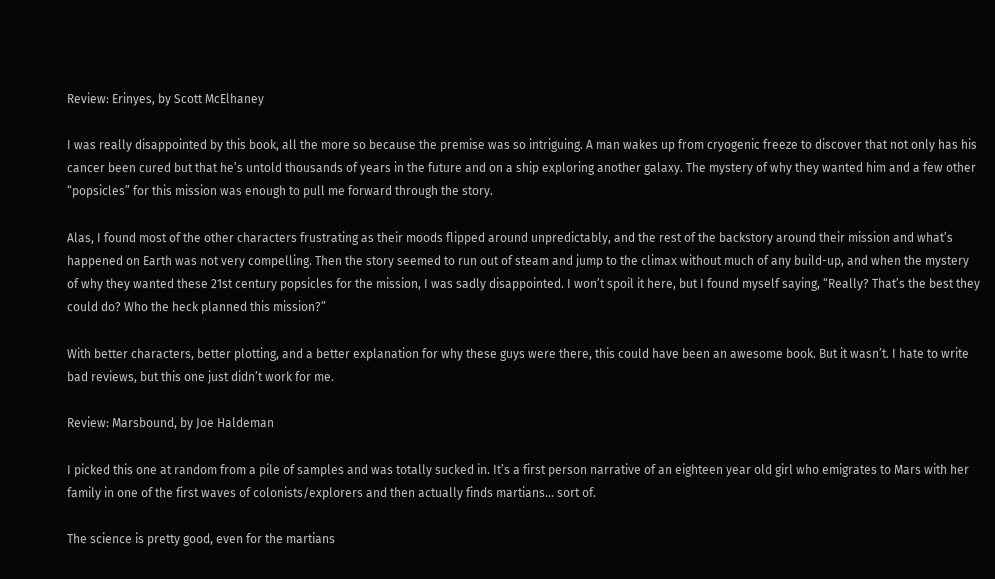Review: Erinyes, by Scott McElhaney

I was really disappointed by this book, all the more so because the premise was so intriguing. A man wakes up from cryogenic freeze to discover that not only has his cancer been cured but that he’s untold thousands of years in the future and on a ship exploring another galaxy. The mystery of why they wanted him and a few other “popsicles” for this mission was enough to pull me forward through the story.

Alas, I found most of the other characters frustrating as their moods flipped around unpredictably, and the rest of the backstory around their mission and what’s happened on Earth was not very compelling. Then the story seemed to run out of steam and jump to the climax without much of any build-up, and when the mystery of why they wanted these 21st century popsicles for the mission, I was sadly disappointed. I won’t spoil it here, but I found myself saying, “Really? That’s the best they could do? Who the heck planned this mission?”

With better characters, better plotting, and a better explanation for why these guys were there, this could have been an awesome book. But it wasn’t. I hate to write bad reviews, but this one just didn’t work for me.

Review: Marsbound, by Joe Haldeman

I picked this one at random from a pile of samples and was totally sucked in. It’s a first person narrative of an eighteen year old girl who emigrates to Mars with her family in one of the first waves of colonists/explorers and then actually finds martians… sort of.

The science is pretty good, even for the martians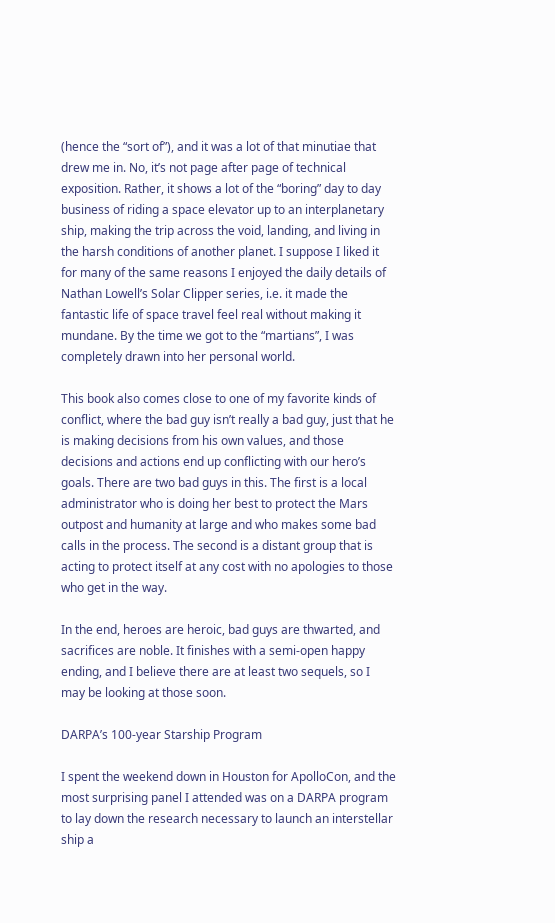(hence the “sort of”), and it was a lot of that minutiae that drew me in. No, it’s not page after page of technical exposition. Rather, it shows a lot of the “boring” day to day business of riding a space elevator up to an interplanetary ship, making the trip across the void, landing, and living in the harsh conditions of another planet. I suppose I liked it for many of the same reasons I enjoyed the daily details of Nathan Lowell’s Solar Clipper series, i.e. it made the fantastic life of space travel feel real without making it mundane. By the time we got to the “martians”, I was completely drawn into her personal world.

This book also comes close to one of my favorite kinds of conflict, where the bad guy isn’t really a bad guy, just that he is making decisions from his own values, and those decisions and actions end up conflicting with our hero’s goals. There are two bad guys in this. The first is a local administrator who is doing her best to protect the Mars outpost and humanity at large and who makes some bad calls in the process. The second is a distant group that is acting to protect itself at any cost with no apologies to those who get in the way.

In the end, heroes are heroic, bad guys are thwarted, and sacrifices are noble. It finishes with a semi-open happy ending, and I believe there are at least two sequels, so I may be looking at those soon.

DARPA’s 100-year Starship Program

I spent the weekend down in Houston for ApolloCon, and the most surprising panel I attended was on a DARPA program to lay down the research necessary to launch an interstellar ship a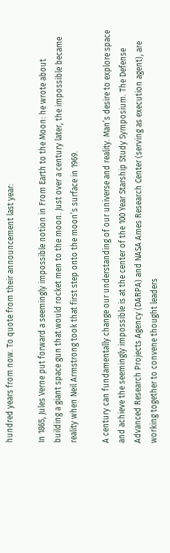hundred years from now. To quote from their announcement last year:

In 1865, Jules Verne put forward a seemingly impossible notion in From Earth to the Moon: he wrote about building a giant space gun that would rocket men to the moon. Just over a century later, the impossible became reality when Neil Armstrong took that first step onto the moon’s surface in 1969.

A century can fundamentally change our understanding of our universe and reality. Man’s desire to explore space and achieve the seemingly impossible is at the center of the 100 Year Starship Study Symposium. The Defense Advanced Research Projects Agency (DARPA) and NASA Ames Research Center (serving as execution agent), are working together to convene thought leaders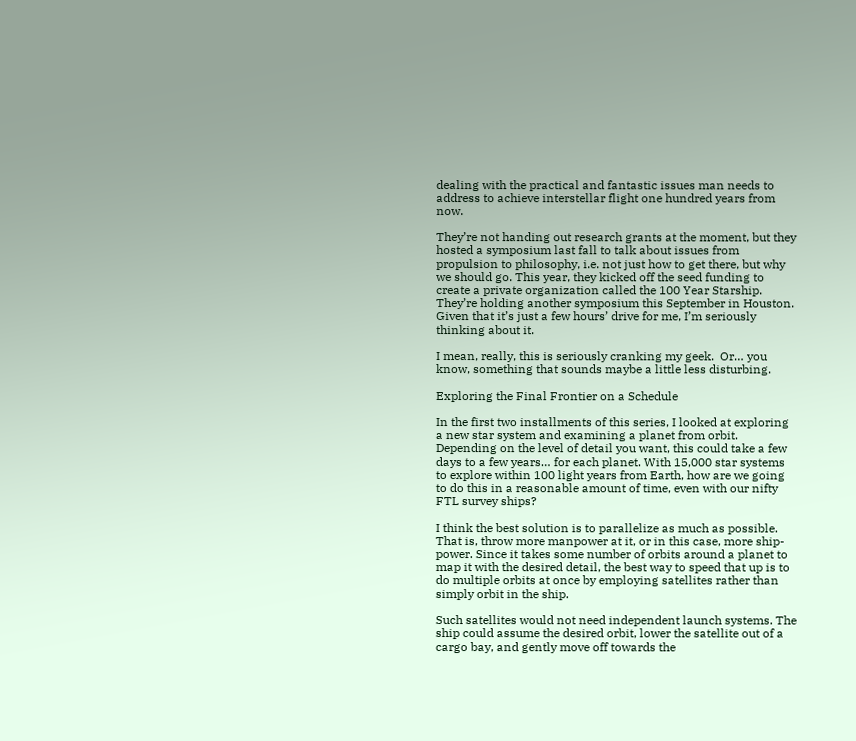dealing with the practical and fantastic issues man needs to address to achieve interstellar flight one hundred years from now.

They’re not handing out research grants at the moment, but they hosted a symposium last fall to talk about issues from propulsion to philosophy, i.e. not just how to get there, but why we should go. This year, they kicked off the seed funding to create a private organization called the 100 Year Starship. They’re holding another symposium this September in Houston. Given that it’s just a few hours’ drive for me, I’m seriously thinking about it.

I mean, really, this is seriously cranking my geek.  Or… you know, something that sounds maybe a little less disturbing.

Exploring the Final Frontier on a Schedule

In the first two installments of this series, I looked at exploring a new star system and examining a planet from orbit. Depending on the level of detail you want, this could take a few days to a few years… for each planet. With 15,000 star systems to explore within 100 light years from Earth, how are we going to do this in a reasonable amount of time, even with our nifty FTL survey ships?

I think the best solution is to parallelize as much as possible. That is, throw more manpower at it, or in this case, more ship-power. Since it takes some number of orbits around a planet to map it with the desired detail, the best way to speed that up is to do multiple orbits at once by employing satellites rather than simply orbit in the ship.

Such satellites would not need independent launch systems. The ship could assume the desired orbit, lower the satellite out of a cargo bay, and gently move off towards the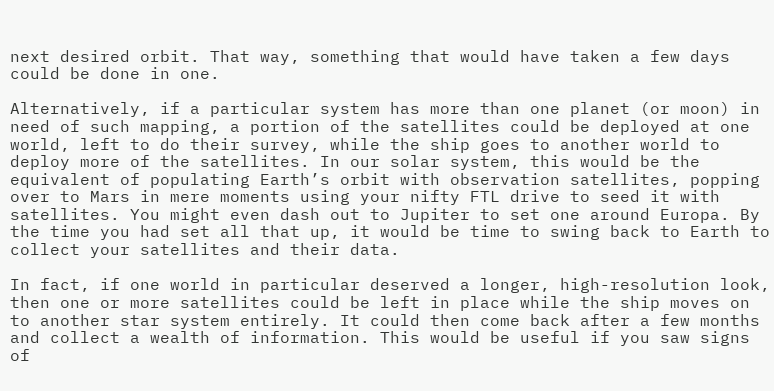next desired orbit. That way, something that would have taken a few days could be done in one.

Alternatively, if a particular system has more than one planet (or moon) in need of such mapping, a portion of the satellites could be deployed at one world, left to do their survey, while the ship goes to another world to deploy more of the satellites. In our solar system, this would be the equivalent of populating Earth’s orbit with observation satellites, popping over to Mars in mere moments using your nifty FTL drive to seed it with satellites. You might even dash out to Jupiter to set one around Europa. By the time you had set all that up, it would be time to swing back to Earth to collect your satellites and their data.

In fact, if one world in particular deserved a longer, high-resolution look, then one or more satellites could be left in place while the ship moves on to another star system entirely. It could then come back after a few months and collect a wealth of information. This would be useful if you saw signs of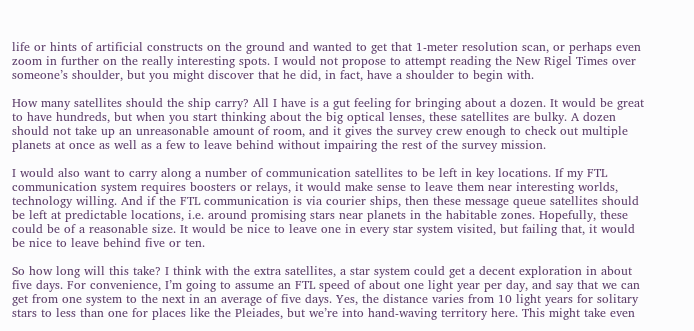life or hints of artificial constructs on the ground and wanted to get that 1-meter resolution scan, or perhaps even zoom in further on the really interesting spots. I would not propose to attempt reading the New Rigel Times over someone’s shoulder, but you might discover that he did, in fact, have a shoulder to begin with.

How many satellites should the ship carry? All I have is a gut feeling for bringing about a dozen. It would be great to have hundreds, but when you start thinking about the big optical lenses, these satellites are bulky. A dozen should not take up an unreasonable amount of room, and it gives the survey crew enough to check out multiple planets at once as well as a few to leave behind without impairing the rest of the survey mission.

I would also want to carry along a number of communication satellites to be left in key locations. If my FTL communication system requires boosters or relays, it would make sense to leave them near interesting worlds, technology willing. And if the FTL communication is via courier ships, then these message queue satellites should be left at predictable locations, i.e. around promising stars near planets in the habitable zones. Hopefully, these could be of a reasonable size. It would be nice to leave one in every star system visited, but failing that, it would be nice to leave behind five or ten.

So how long will this take? I think with the extra satellites, a star system could get a decent exploration in about five days. For convenience, I’m going to assume an FTL speed of about one light year per day, and say that we can get from one system to the next in an average of five days. Yes, the distance varies from 10 light years for solitary stars to less than one for places like the Pleiades, but we’re into hand-waving territory here. This might take even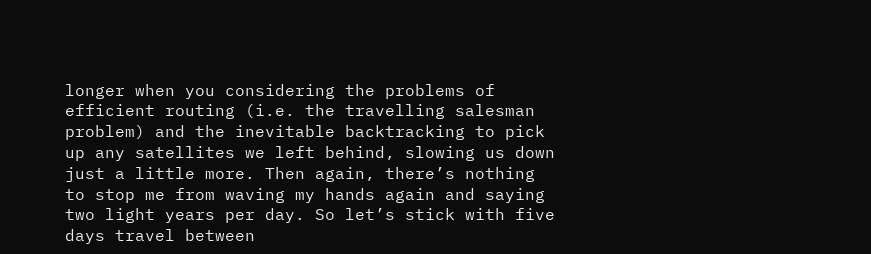longer when you considering the problems of efficient routing (i.e. the travelling salesman problem) and the inevitable backtracking to pick up any satellites we left behind, slowing us down just a little more. Then again, there’s nothing to stop me from waving my hands again and saying two light years per day. So let’s stick with five days travel between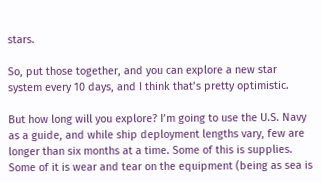stars.

So, put those together, and you can explore a new star system every 10 days, and I think that’s pretty optimistic.

But how long will you explore? I’m going to use the U.S. Navy as a guide, and while ship deployment lengths vary, few are longer than six months at a time. Some of this is supplies. Some of it is wear and tear on the equipment (being as sea is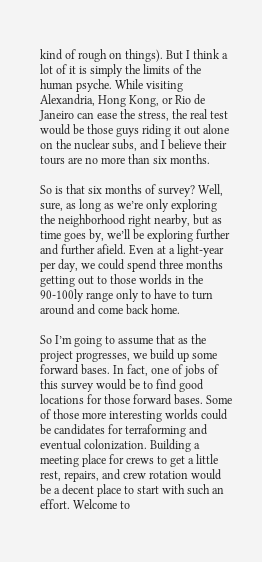kind of rough on things). But I think a lot of it is simply the limits of the human psyche. While visiting Alexandria, Hong Kong, or Rio de Janeiro can ease the stress, the real test would be those guys riding it out alone on the nuclear subs, and I believe their tours are no more than six months.

So is that six months of survey? Well, sure, as long as we’re only exploring the neighborhood right nearby, but as time goes by, we’ll be exploring further and further afield. Even at a light-year per day, we could spend three months getting out to those worlds in the 90-100ly range only to have to turn around and come back home.

So I’m going to assume that as the project progresses, we build up some forward bases. In fact, one of jobs of this survey would be to find good locations for those forward bases. Some of those more interesting worlds could be candidates for terraforming and eventual colonization. Building a meeting place for crews to get a little rest, repairs, and crew rotation would be a decent place to start with such an effort. Welcome to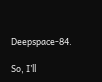Deepspace-84.

So, I’ll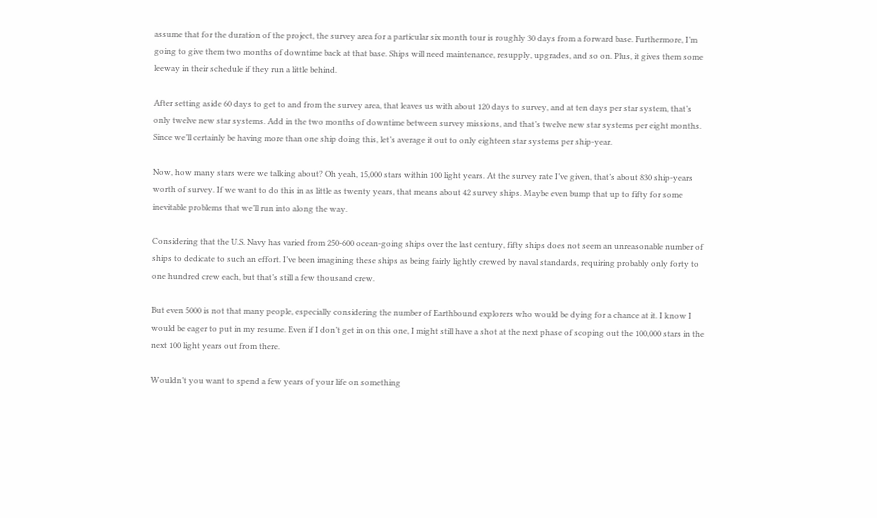assume that for the duration of the project, the survey area for a particular six month tour is roughly 30 days from a forward base. Furthermore, I’m going to give them two months of downtime back at that base. Ships will need maintenance, resupply, upgrades, and so on. Plus, it gives them some leeway in their schedule if they run a little behind.

After setting aside 60 days to get to and from the survey area, that leaves us with about 120 days to survey, and at ten days per star system, that’s only twelve new star systems. Add in the two months of downtime between survey missions, and that’s twelve new star systems per eight months. Since we’ll certainly be having more than one ship doing this, let’s average it out to only eighteen star systems per ship-year.

Now, how many stars were we talking about? Oh yeah, 15,000 stars within 100 light years. At the survey rate I’ve given, that’s about 830 ship-years worth of survey. If we want to do this in as little as twenty years, that means about 42 survey ships. Maybe even bump that up to fifty for some inevitable problems that we’ll run into along the way.

Considering that the U.S. Navy has varied from 250-600 ocean-going ships over the last century, fifty ships does not seem an unreasonable number of ships to dedicate to such an effort. I’ve been imagining these ships as being fairly lightly crewed by naval standards, requiring probably only forty to one hundred crew each, but that’s still a few thousand crew.

But even 5000 is not that many people, especially considering the number of Earthbound explorers who would be dying for a chance at it. I know I would be eager to put in my resume. Even if I don’t get in on this one, I might still have a shot at the next phase of scoping out the 100,000 stars in the next 100 light years out from there.

Wouldn’t you want to spend a few years of your life on something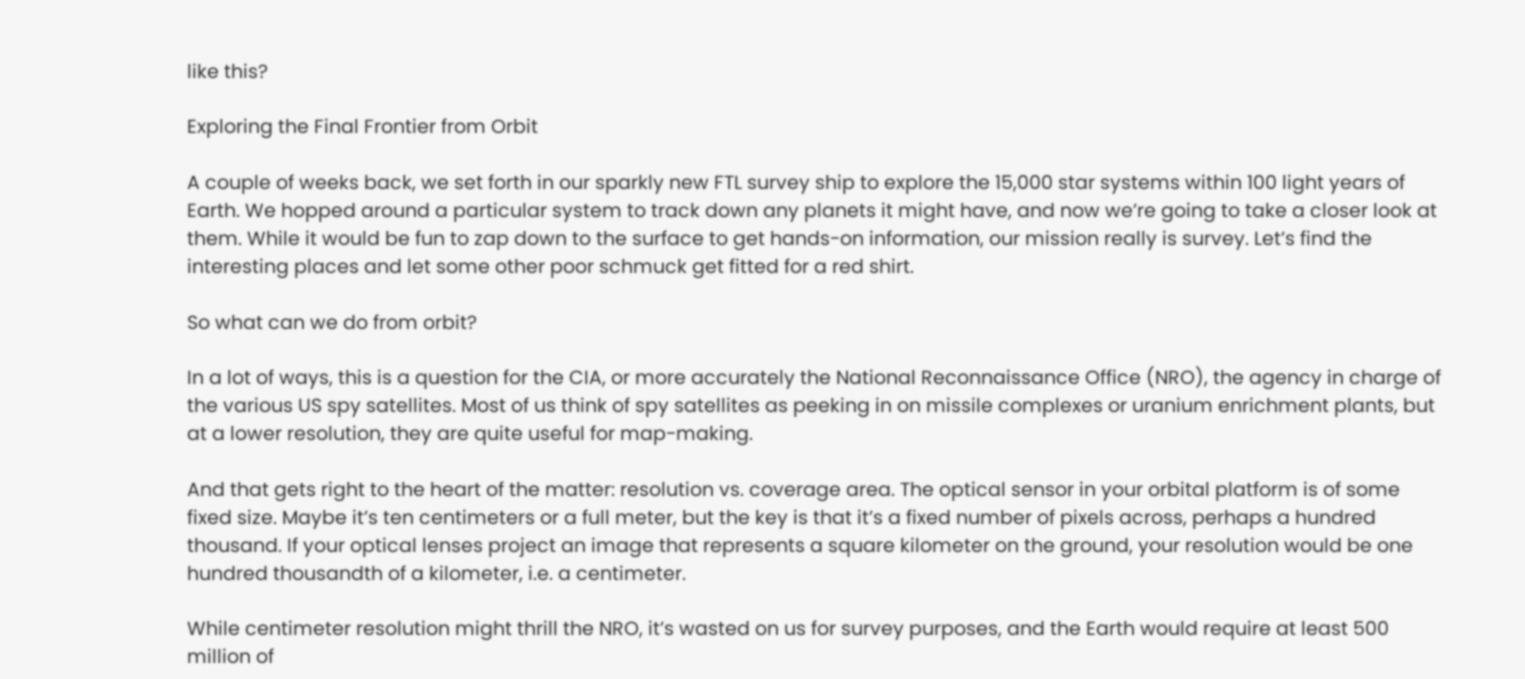like this?

Exploring the Final Frontier from Orbit

A couple of weeks back, we set forth in our sparkly new FTL survey ship to explore the 15,000 star systems within 100 light years of Earth. We hopped around a particular system to track down any planets it might have, and now we’re going to take a closer look at them. While it would be fun to zap down to the surface to get hands-on information, our mission really is survey. Let’s find the interesting places and let some other poor schmuck get fitted for a red shirt.

So what can we do from orbit?

In a lot of ways, this is a question for the CIA, or more accurately the National Reconnaissance Office (NRO), the agency in charge of the various US spy satellites. Most of us think of spy satellites as peeking in on missile complexes or uranium enrichment plants, but at a lower resolution, they are quite useful for map-making.

And that gets right to the heart of the matter: resolution vs. coverage area. The optical sensor in your orbital platform is of some fixed size. Maybe it’s ten centimeters or a full meter, but the key is that it’s a fixed number of pixels across, perhaps a hundred thousand. If your optical lenses project an image that represents a square kilometer on the ground, your resolution would be one hundred thousandth of a kilometer, i.e. a centimeter.

While centimeter resolution might thrill the NRO, it’s wasted on us for survey purposes, and the Earth would require at least 500 million of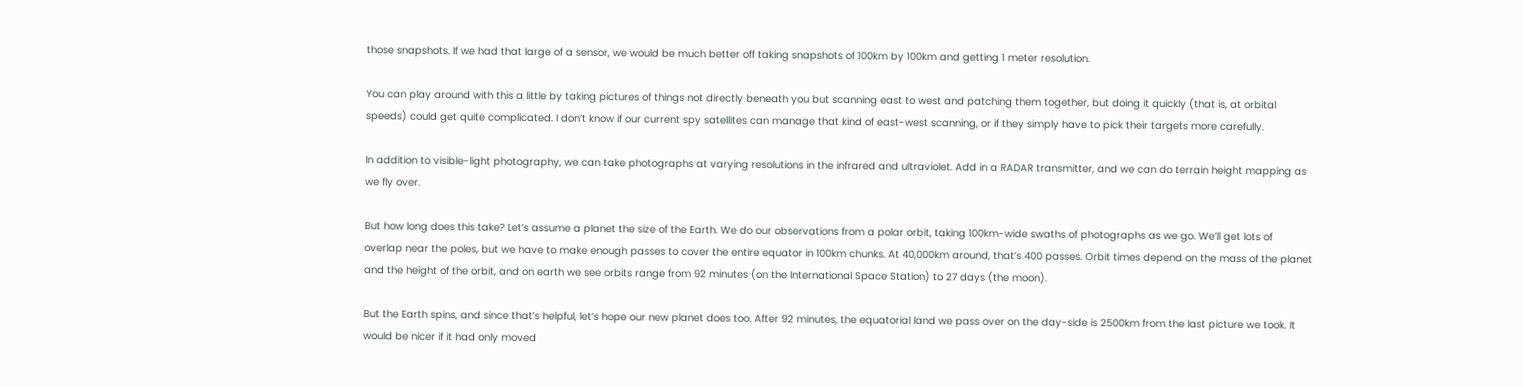those snapshots. If we had that large of a sensor, we would be much better off taking snapshots of 100km by 100km and getting 1 meter resolution.

You can play around with this a little by taking pictures of things not directly beneath you but scanning east to west and patching them together, but doing it quickly (that is, at orbital speeds) could get quite complicated. I don’t know if our current spy satellites can manage that kind of east-west scanning, or if they simply have to pick their targets more carefully.

In addition to visible-light photography, we can take photographs at varying resolutions in the infrared and ultraviolet. Add in a RADAR transmitter, and we can do terrain height mapping as we fly over.

But how long does this take? Let’s assume a planet the size of the Earth. We do our observations from a polar orbit, taking 100km-wide swaths of photographs as we go. We’ll get lots of overlap near the poles, but we have to make enough passes to cover the entire equator in 100km chunks. At 40,000km around, that’s 400 passes. Orbit times depend on the mass of the planet and the height of the orbit, and on earth we see orbits range from 92 minutes (on the International Space Station) to 27 days (the moon).

But the Earth spins, and since that’s helpful, let’s hope our new planet does too. After 92 minutes, the equatorial land we pass over on the day-side is 2500km from the last picture we took. It would be nicer if it had only moved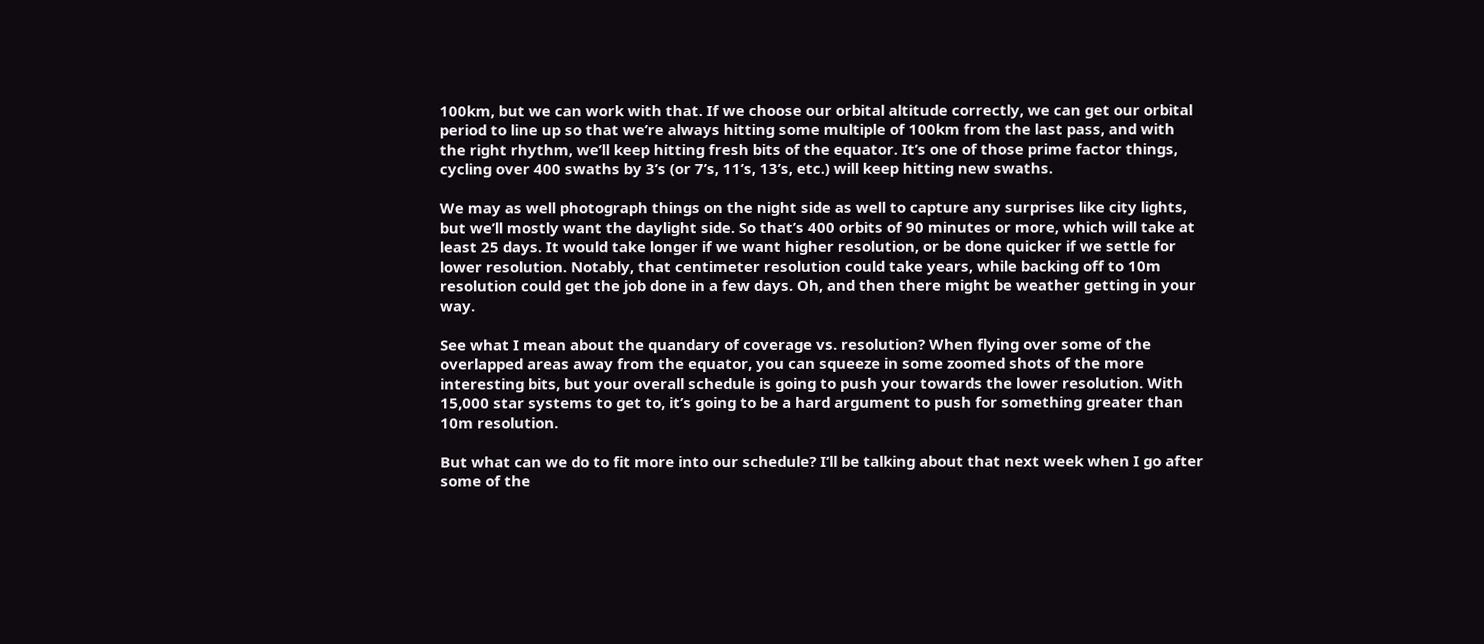100km, but we can work with that. If we choose our orbital altitude correctly, we can get our orbital period to line up so that we’re always hitting some multiple of 100km from the last pass, and with the right rhythm, we’ll keep hitting fresh bits of the equator. It’s one of those prime factor things, cycling over 400 swaths by 3’s (or 7’s, 11’s, 13’s, etc.) will keep hitting new swaths.

We may as well photograph things on the night side as well to capture any surprises like city lights, but we’ll mostly want the daylight side. So that’s 400 orbits of 90 minutes or more, which will take at least 25 days. It would take longer if we want higher resolution, or be done quicker if we settle for lower resolution. Notably, that centimeter resolution could take years, while backing off to 10m resolution could get the job done in a few days. Oh, and then there might be weather getting in your way.

See what I mean about the quandary of coverage vs. resolution? When flying over some of the overlapped areas away from the equator, you can squeeze in some zoomed shots of the more interesting bits, but your overall schedule is going to push your towards the lower resolution. With 15,000 star systems to get to, it’s going to be a hard argument to push for something greater than 10m resolution.

But what can we do to fit more into our schedule? I’ll be talking about that next week when I go after some of the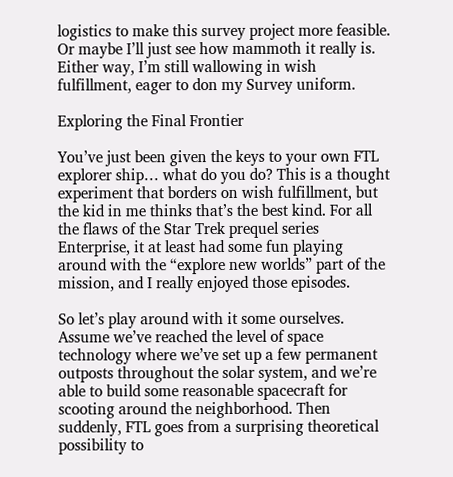logistics to make this survey project more feasible. Or maybe I’ll just see how mammoth it really is. Either way, I’m still wallowing in wish fulfillment, eager to don my Survey uniform.

Exploring the Final Frontier

You’ve just been given the keys to your own FTL explorer ship… what do you do? This is a thought experiment that borders on wish fulfillment, but the kid in me thinks that’s the best kind. For all the flaws of the Star Trek prequel series Enterprise, it at least had some fun playing around with the “explore new worlds” part of the mission, and I really enjoyed those episodes.

So let’s play around with it some ourselves. Assume we’ve reached the level of space technology where we’ve set up a few permanent outposts throughout the solar system, and we’re able to build some reasonable spacecraft for scooting around the neighborhood. Then suddenly, FTL goes from a surprising theoretical possibility to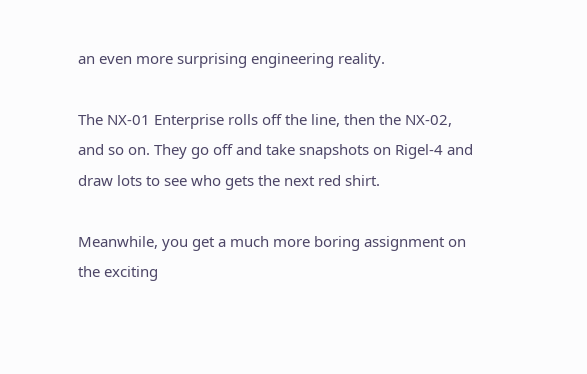an even more surprising engineering reality.

The NX-01 Enterprise rolls off the line, then the NX-02, and so on. They go off and take snapshots on Rigel-4 and draw lots to see who gets the next red shirt.

Meanwhile, you get a much more boring assignment on the exciting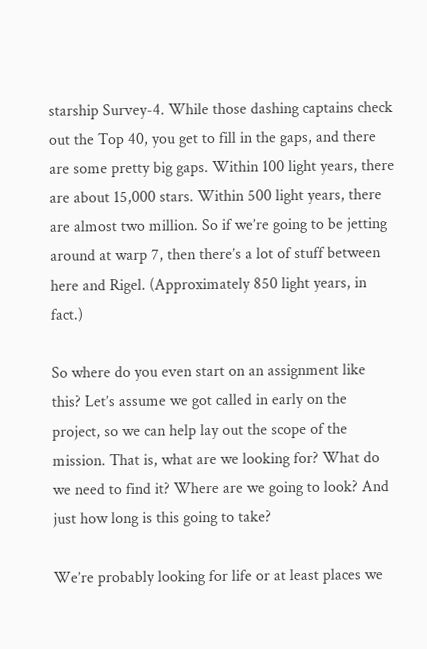starship Survey-4. While those dashing captains check out the Top 40, you get to fill in the gaps, and there are some pretty big gaps. Within 100 light years, there are about 15,000 stars. Within 500 light years, there are almost two million. So if we’re going to be jetting around at warp 7, then there’s a lot of stuff between here and Rigel. (Approximately 850 light years, in fact.)

So where do you even start on an assignment like this? Let’s assume we got called in early on the project, so we can help lay out the scope of the mission. That is, what are we looking for? What do we need to find it? Where are we going to look? And just how long is this going to take?

We’re probably looking for life or at least places we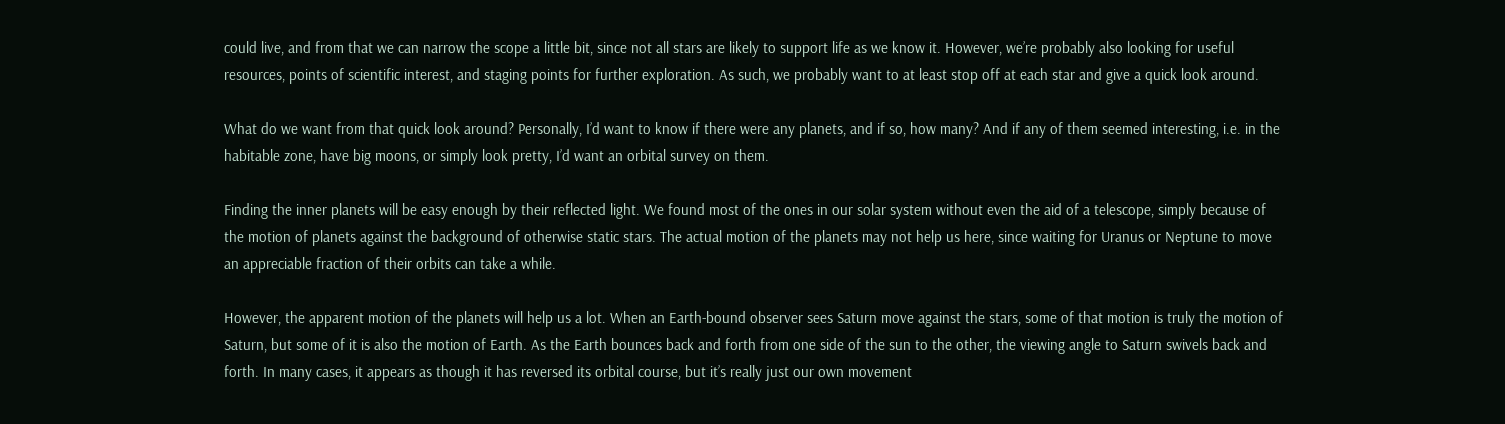could live, and from that we can narrow the scope a little bit, since not all stars are likely to support life as we know it. However, we’re probably also looking for useful resources, points of scientific interest, and staging points for further exploration. As such, we probably want to at least stop off at each star and give a quick look around.

What do we want from that quick look around? Personally, I’d want to know if there were any planets, and if so, how many? And if any of them seemed interesting, i.e. in the habitable zone, have big moons, or simply look pretty, I’d want an orbital survey on them.

Finding the inner planets will be easy enough by their reflected light. We found most of the ones in our solar system without even the aid of a telescope, simply because of the motion of planets against the background of otherwise static stars. The actual motion of the planets may not help us here, since waiting for Uranus or Neptune to move an appreciable fraction of their orbits can take a while.

However, the apparent motion of the planets will help us a lot. When an Earth-bound observer sees Saturn move against the stars, some of that motion is truly the motion of Saturn, but some of it is also the motion of Earth. As the Earth bounces back and forth from one side of the sun to the other, the viewing angle to Saturn swivels back and forth. In many cases, it appears as though it has reversed its orbital course, but it’s really just our own movement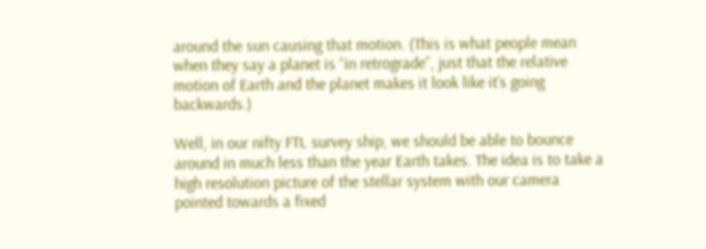around the sun causing that motion. (This is what people mean when they say a planet is “in retrograde”, just that the relative motion of Earth and the planet makes it look like it’s going backwards.)

Well, in our nifty FTL survey ship, we should be able to bounce around in much less than the year Earth takes. The idea is to take a high resolution picture of the stellar system with our camera pointed towards a fixed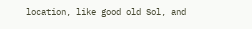location, like good old Sol, and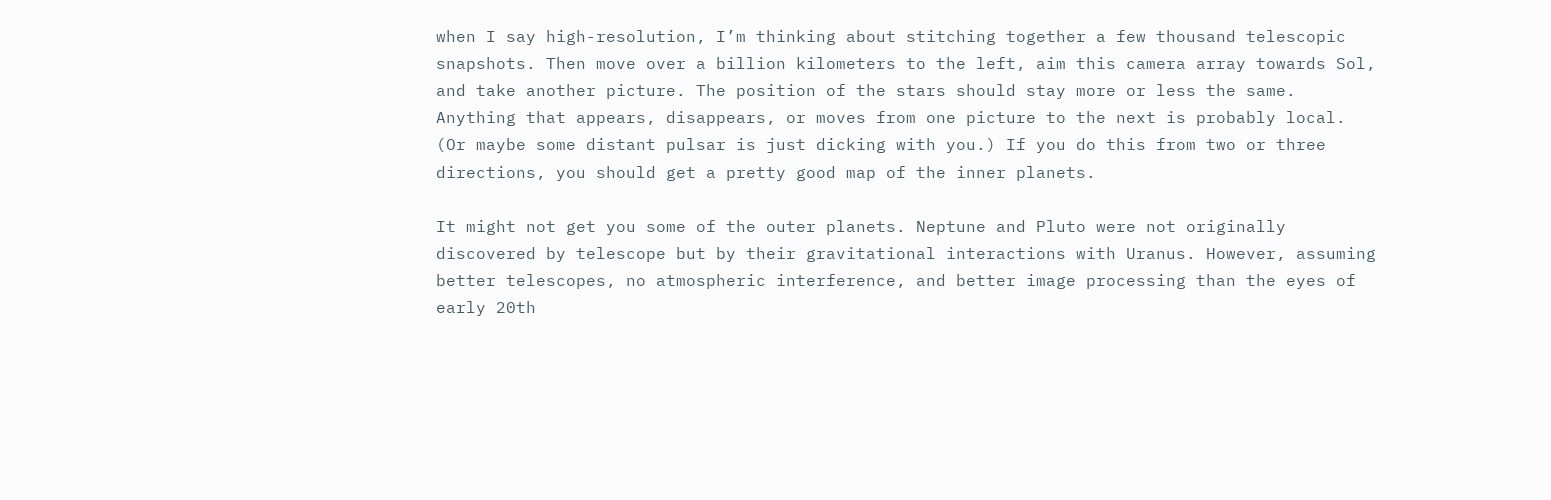when I say high-resolution, I’m thinking about stitching together a few thousand telescopic snapshots. Then move over a billion kilometers to the left, aim this camera array towards Sol, and take another picture. The position of the stars should stay more or less the same. Anything that appears, disappears, or moves from one picture to the next is probably local. (Or maybe some distant pulsar is just dicking with you.) If you do this from two or three directions, you should get a pretty good map of the inner planets.

It might not get you some of the outer planets. Neptune and Pluto were not originally discovered by telescope but by their gravitational interactions with Uranus. However, assuming better telescopes, no atmospheric interference, and better image processing than the eyes of early 20th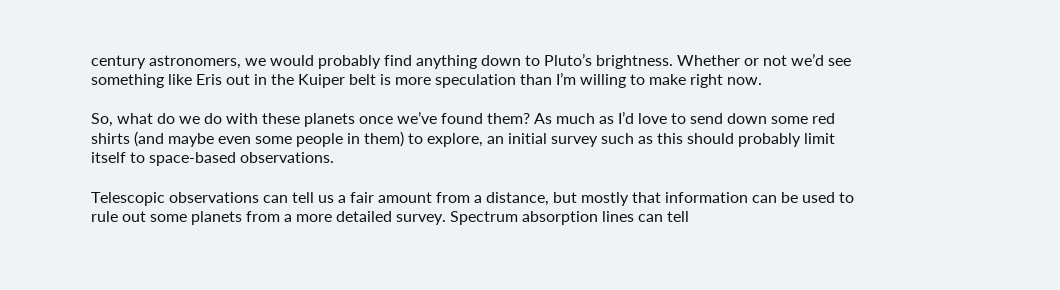century astronomers, we would probably find anything down to Pluto’s brightness. Whether or not we’d see something like Eris out in the Kuiper belt is more speculation than I’m willing to make right now.

So, what do we do with these planets once we’ve found them? As much as I’d love to send down some red shirts (and maybe even some people in them) to explore, an initial survey such as this should probably limit itself to space-based observations.

Telescopic observations can tell us a fair amount from a distance, but mostly that information can be used to rule out some planets from a more detailed survey. Spectrum absorption lines can tell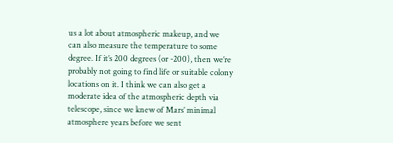us a lot about atmospheric makeup, and we can also measure the temperature to some degree. If it’s 200 degrees (or -200), then we’re probably not going to find life or suitable colony locations on it. I think we can also get a moderate idea of the atmospheric depth via telescope, since we knew of Mars’ minimal atmosphere years before we sent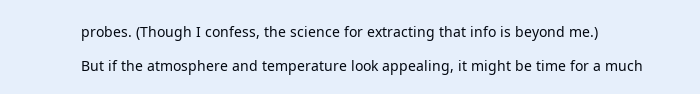probes. (Though I confess, the science for extracting that info is beyond me.)

But if the atmosphere and temperature look appealing, it might be time for a much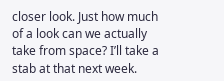closer look. Just how much of a look can we actually take from space? I’ll take a stab at that next week.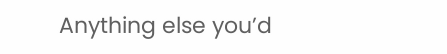Anything else you’d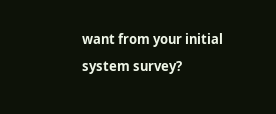want from your initial system survey?